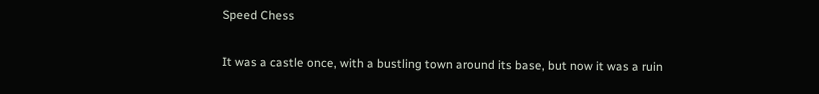Speed Chess

It was a castle once, with a bustling town around its base, but now it was a ruin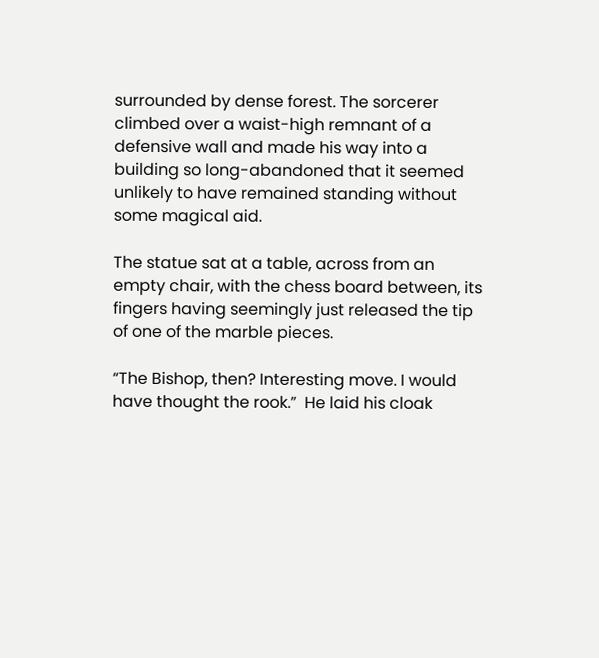surrounded by dense forest. The sorcerer climbed over a waist-high remnant of a defensive wall and made his way into a building so long-abandoned that it seemed unlikely to have remained standing without some magical aid.

The statue sat at a table, across from an empty chair, with the chess board between, its fingers having seemingly just released the tip of one of the marble pieces.

“The Bishop, then? Interesting move. I would have thought the rook.”  He laid his cloak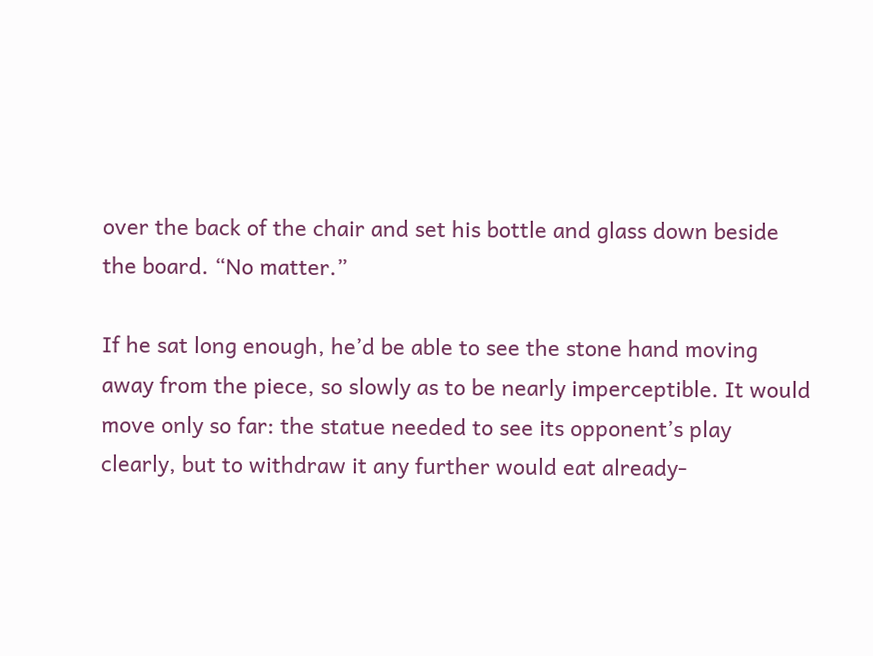over the back of the chair and set his bottle and glass down beside the board. “No matter.”

If he sat long enough, he’d be able to see the stone hand moving away from the piece, so slowly as to be nearly imperceptible. It would move only so far: the statue needed to see its opponent’s play clearly, but to withdraw it any further would eat already-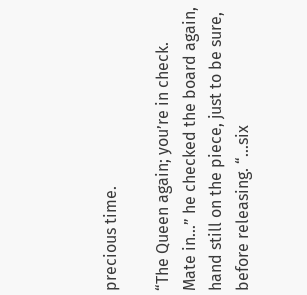precious time.

“The Queen again; you’re in check. Mate in…” he checked the board again, hand still on the piece, just to be sure, before releasing. “…six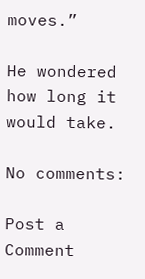moves.”

He wondered how long it would take.

No comments:

Post a Comment